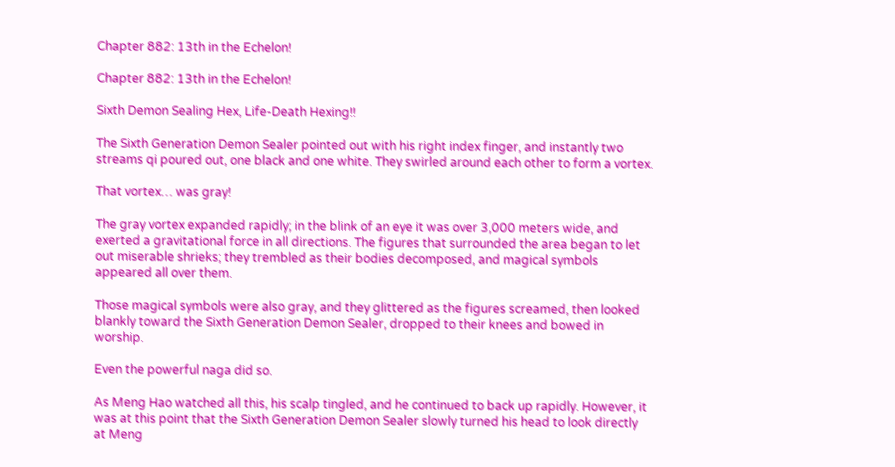Chapter 882: 13th in the Echelon!

Chapter 882: 13th in the Echelon!

Sixth Demon Sealing Hex, Life-Death Hexing!!

The Sixth Generation Demon Sealer pointed out with his right index finger, and instantly two streams qi poured out, one black and one white. They swirled around each other to form a vortex.

That vortex… was gray!

The gray vortex expanded rapidly; in the blink of an eye it was over 3,000 meters wide, and exerted a gravitational force in all directions. The figures that surrounded the area began to let out miserable shrieks; they trembled as their bodies decomposed, and magical symbols appeared all over them.

Those magical symbols were also gray, and they glittered as the figures screamed, then looked blankly toward the Sixth Generation Demon Sealer, dropped to their knees and bowed in worship.

Even the powerful naga did so.

As Meng Hao watched all this, his scalp tingled, and he continued to back up rapidly. However, it was at this point that the Sixth Generation Demon Sealer slowly turned his head to look directly at Meng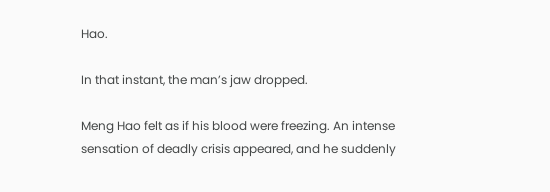Hao.

In that instant, the man’s jaw dropped.

Meng Hao felt as if his blood were freezing. An intense sensation of deadly crisis appeared, and he suddenly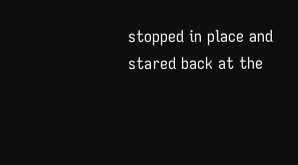stopped in place and stared back at the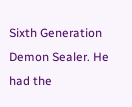Sixth Generation Demon Sealer. He had the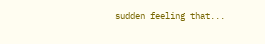sudden feeling that...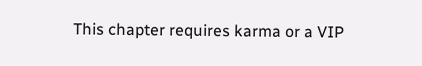This chapter requires karma or a VIP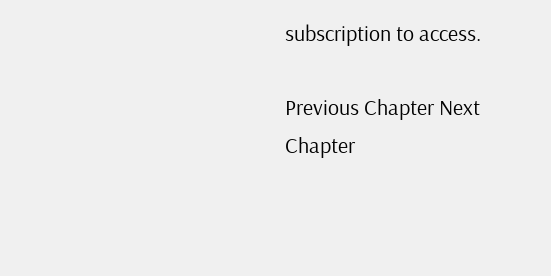subscription to access.

Previous Chapter Next Chapter